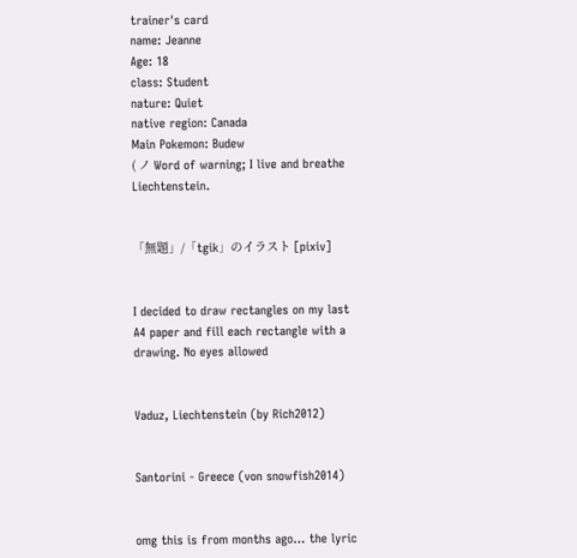trainer's card
name: Jeanne
Age: 18
class: Student
nature: Quiet
native region: Canada
Main Pokemon: Budew
( ノ Word of warning; I live and breathe Liechtenstein.


「無題」/「tgik」のイラスト [pixiv]


I decided to draw rectangles on my last A4 paper and fill each rectangle with a drawing. No eyes allowed


Vaduz, Liechtenstein (by Rich2012)


Santorini - Greece (von snowfish2014)


omg this is from months ago… the lyric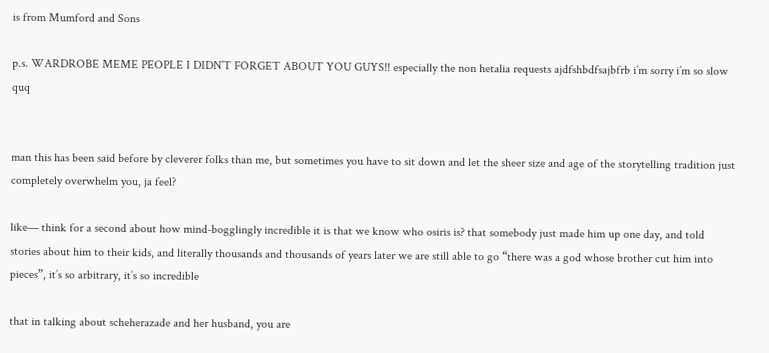is from Mumford and Sons

p.s. WARDROBE MEME PEOPLE I DIDN’T FORGET ABOUT YOU GUYS!! especially the non hetalia requests ajdfshbdfsajbfrb i’m sorry i’m so slow quq


man this has been said before by cleverer folks than me, but sometimes you have to sit down and let the sheer size and age of the storytelling tradition just completely overwhelm you, ja feel?

like— think for a second about how mind-bogglingly incredible it is that we know who osiris is? that somebody just made him up one day, and told stories about him to their kids, and literally thousands and thousands of years later we are still able to go “there was a god whose brother cut him into pieces”, it’s so arbitrary, it’s so incredible

that in talking about scheherazade and her husband, you are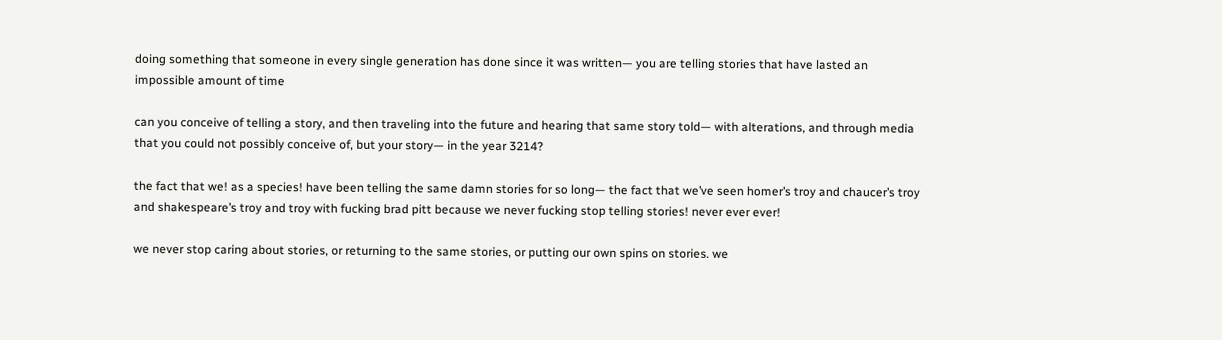doing something that someone in every single generation has done since it was written— you are telling stories that have lasted an impossible amount of time

can you conceive of telling a story, and then traveling into the future and hearing that same story told— with alterations, and through media that you could not possibly conceive of, but your story— in the year 3214?

the fact that we! as a species! have been telling the same damn stories for so long— the fact that we’ve seen homer’s troy and chaucer’s troy and shakespeare’s troy and troy with fucking brad pitt because we never fucking stop telling stories! never ever ever!

we never stop caring about stories, or returning to the same stories, or putting our own spins on stories. we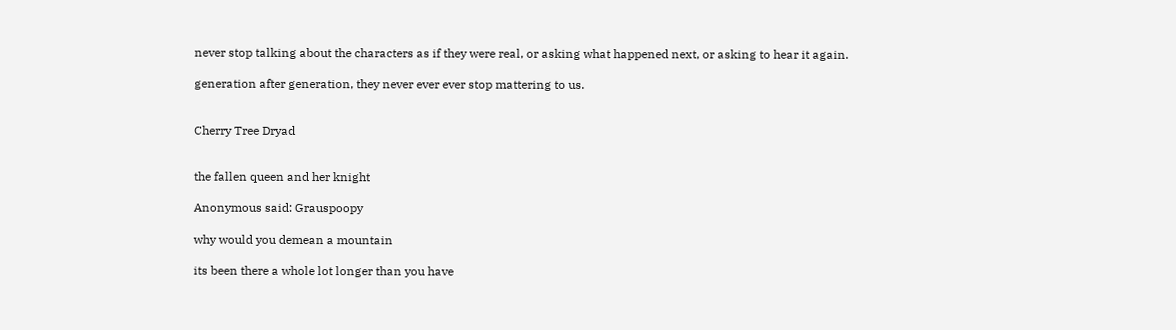never stop talking about the characters as if they were real, or asking what happened next, or asking to hear it again.

generation after generation, they never ever ever stop mattering to us.


Cherry Tree Dryad


the fallen queen and her knight

Anonymous said: Grauspoopy

why would you demean a mountain

its been there a whole lot longer than you have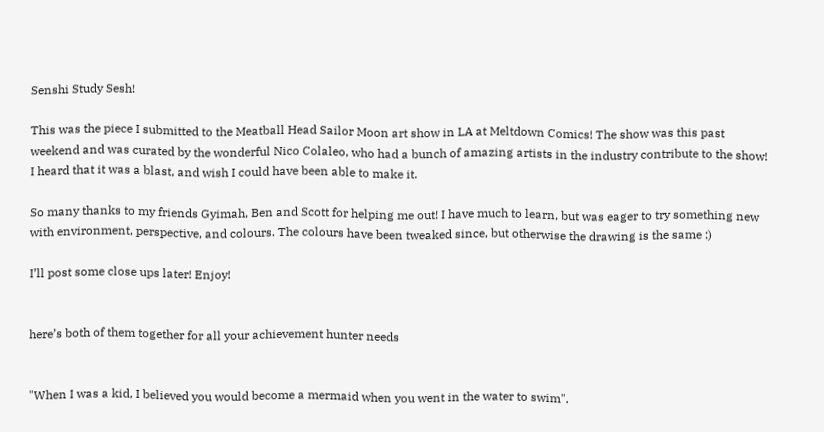Senshi Study Sesh!

This was the piece I submitted to the Meatball Head Sailor Moon art show in LA at Meltdown Comics! The show was this past weekend and was curated by the wonderful Nico Colaleo, who had a bunch of amazing artists in the industry contribute to the show! I heard that it was a blast, and wish I could have been able to make it.

So many thanks to my friends Gyimah, Ben and Scott for helping me out! I have much to learn, but was eager to try something new with environment, perspective, and colours. The colours have been tweaked since, but otherwise the drawing is the same :)

I’ll post some close ups later! Enjoy!


here’s both of them together for all your achievement hunter needs


"When I was a kid, I believed you would become a mermaid when you went in the water to swim".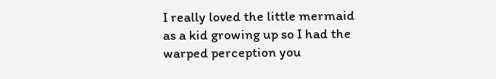I really loved the little mermaid as a kid growing up so I had the warped perception you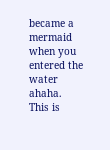became a mermaid when you entered the water ahaha. This is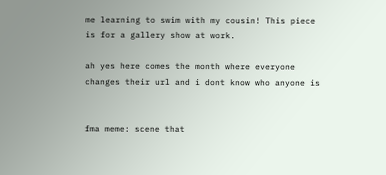me learning to swim with my cousin! This piece is for a gallery show at work.

ah yes here comes the month where everyone changes their url and i dont know who anyone is


fma meme: scene that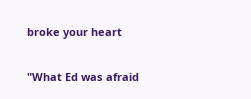broke your heart

"What Ed was afraid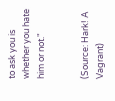to ask you is whether you hate him or not."


(Source: Hark! A Vagrant)